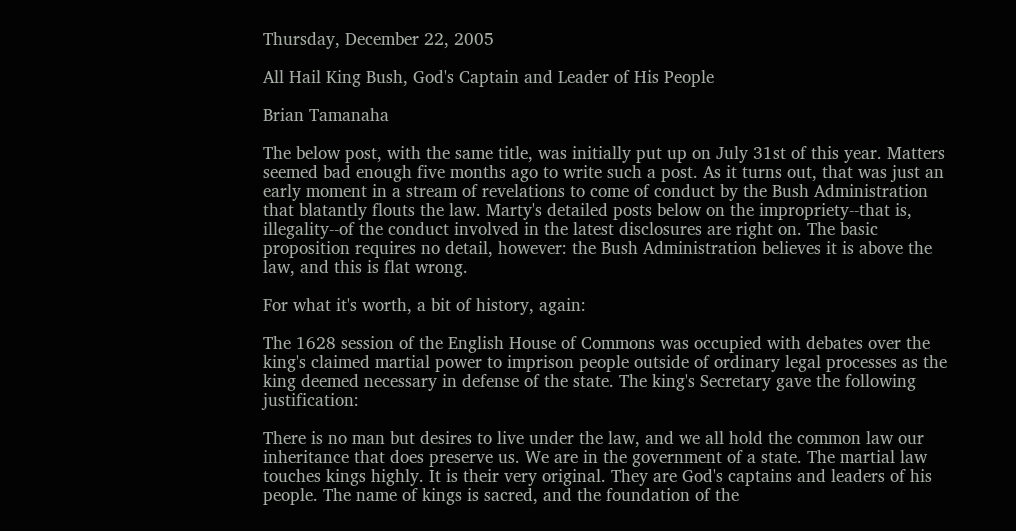Thursday, December 22, 2005

All Hail King Bush, God's Captain and Leader of His People

Brian Tamanaha

The below post, with the same title, was initially put up on July 31st of this year. Matters seemed bad enough five months ago to write such a post. As it turns out, that was just an early moment in a stream of revelations to come of conduct by the Bush Administration that blatantly flouts the law. Marty's detailed posts below on the impropriety--that is, illegality--of the conduct involved in the latest disclosures are right on. The basic proposition requires no detail, however: the Bush Administration believes it is above the law, and this is flat wrong.

For what it's worth, a bit of history, again:

The 1628 session of the English House of Commons was occupied with debates over the king's claimed martial power to imprison people outside of ordinary legal processes as the king deemed necessary in defense of the state. The king's Secretary gave the following justification:

There is no man but desires to live under the law, and we all hold the common law our inheritance that does preserve us. We are in the government of a state. The martial law touches kings highly. It is their very original. They are God's captains and leaders of his people. The name of kings is sacred, and the foundation of the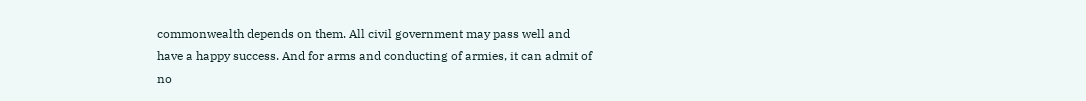commonwealth depends on them. All civil government may pass well and have a happy success. And for arms and conducting of armies, it can admit of no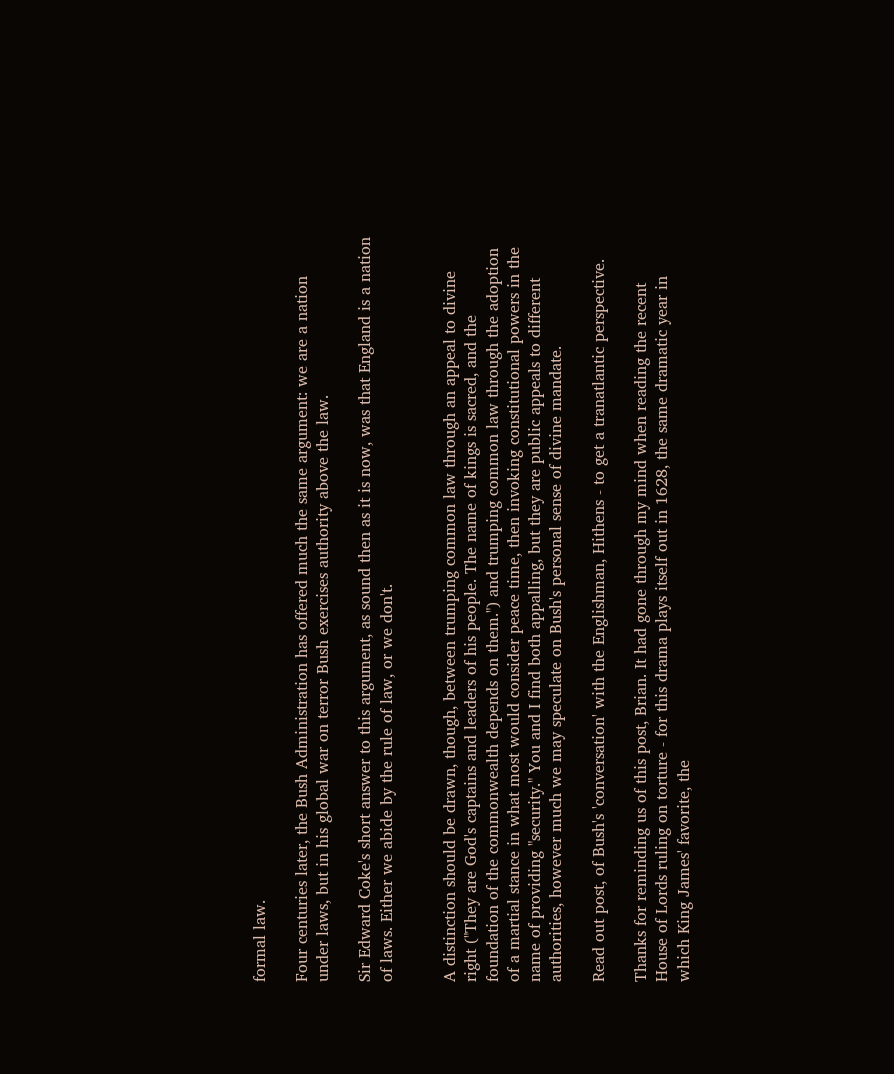formal law.

Four centuries later, the Bush Administration has offered much the same argument: we are a nation under laws, but in his global war on terror Bush exercises authority above the law.

Sir Edward Coke's short answer to this argument, as sound then as it is now, was that England is a nation of laws. Either we abide by the rule of law, or we don't.


A distinction should be drawn, though, between trumping common law through an appeal to divine right ("They are God's captains and leaders of his people. The name of kings is sacred, and the foundation of the commonwealth depends on them.") and trumping common law through the adoption of a martial stance in what most would consider peace time, then invoking constitutional powers in the name of providing "security." You and I find both appalling, but they are public appeals to different authorities, however much we may speculate on Bush's personal sense of divine mandate.

Read out post, of Bush's 'conversation' with the Englishman, Hithens - to get a tranatlantic perspective.

Thanks for reminding us of this post, Brian. It had gone through my mind when reading the recent House of Lords ruling on torture - for this drama plays itself out in 1628, the same dramatic year in which King James' favorite, the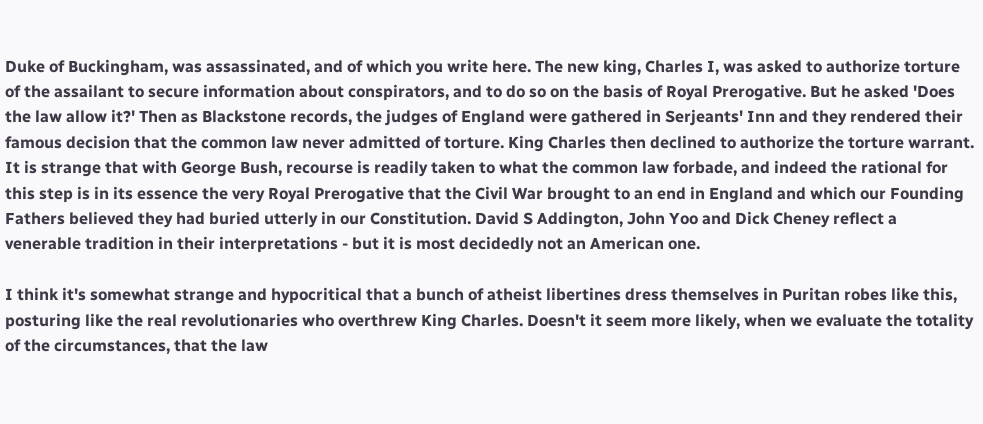Duke of Buckingham, was assassinated, and of which you write here. The new king, Charles I, was asked to authorize torture of the assailant to secure information about conspirators, and to do so on the basis of Royal Prerogative. But he asked 'Does the law allow it?' Then as Blackstone records, the judges of England were gathered in Serjeants' Inn and they rendered their famous decision that the common law never admitted of torture. King Charles then declined to authorize the torture warrant. It is strange that with George Bush, recourse is readily taken to what the common law forbade, and indeed the rational for this step is in its essence the very Royal Prerogative that the Civil War brought to an end in England and which our Founding Fathers believed they had buried utterly in our Constitution. David S Addington, John Yoo and Dick Cheney reflect a venerable tradition in their interpretations - but it is most decidedly not an American one.

I think it's somewhat strange and hypocritical that a bunch of atheist libertines dress themselves in Puritan robes like this, posturing like the real revolutionaries who overthrew King Charles. Doesn't it seem more likely, when we evaluate the totality of the circumstances, that the law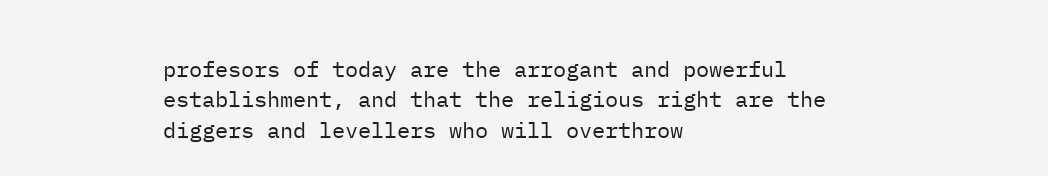profesors of today are the arrogant and powerful establishment, and that the religious right are the diggers and levellers who will overthrow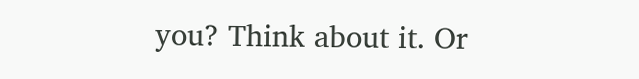you? Think about it. Or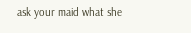ask your maid what she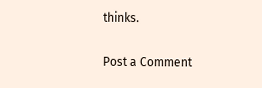thinks.

Post a Comment